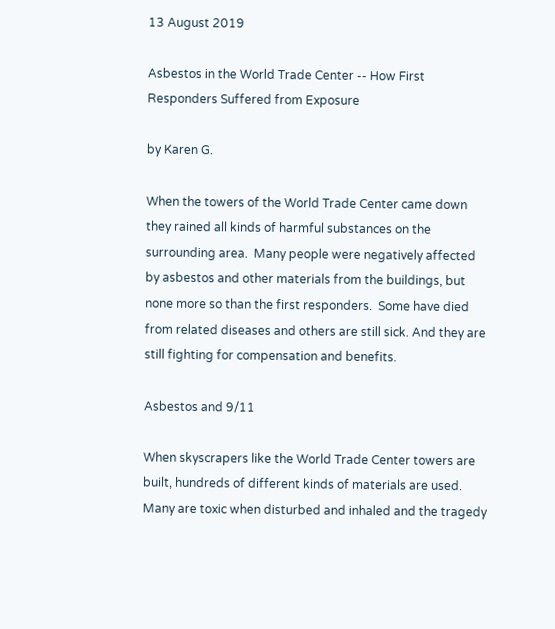13 August 2019

Asbestos in the World Trade Center -- How First Responders Suffered from Exposure

by Karen G.

When the towers of the World Trade Center came down they rained all kinds of harmful substances on the surrounding area.  Many people were negatively affected by asbestos and other materials from the buildings, but none more so than the first responders.  Some have died from related diseases and others are still sick. And they are still fighting for compensation and benefits.

Asbestos and 9/11

When skyscrapers like the World Trade Center towers are built, hundreds of different kinds of materials are used.  Many are toxic when disturbed and inhaled and the tragedy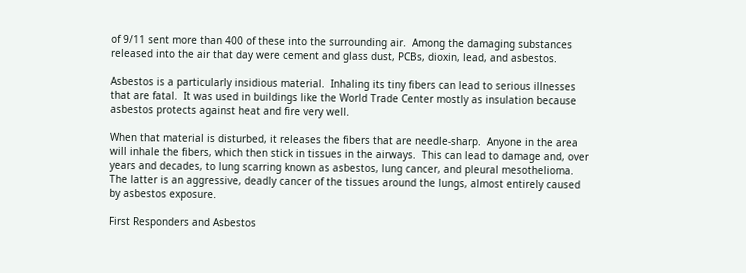of 9/11 sent more than 400 of these into the surrounding air.  Among the damaging substances released into the air that day were cement and glass dust, PCBs, dioxin, lead, and asbestos.

Asbestos is a particularly insidious material.  Inhaling its tiny fibers can lead to serious illnesses that are fatal.  It was used in buildings like the World Trade Center mostly as insulation because asbestos protects against heat and fire very well.

When that material is disturbed, it releases the fibers that are needle-sharp.  Anyone in the area will inhale the fibers, which then stick in tissues in the airways.  This can lead to damage and, over years and decades, to lung scarring known as asbestos, lung cancer, and pleural mesothelioma.  The latter is an aggressive, deadly cancer of the tissues around the lungs, almost entirely caused by asbestos exposure.

First Responders and Asbestos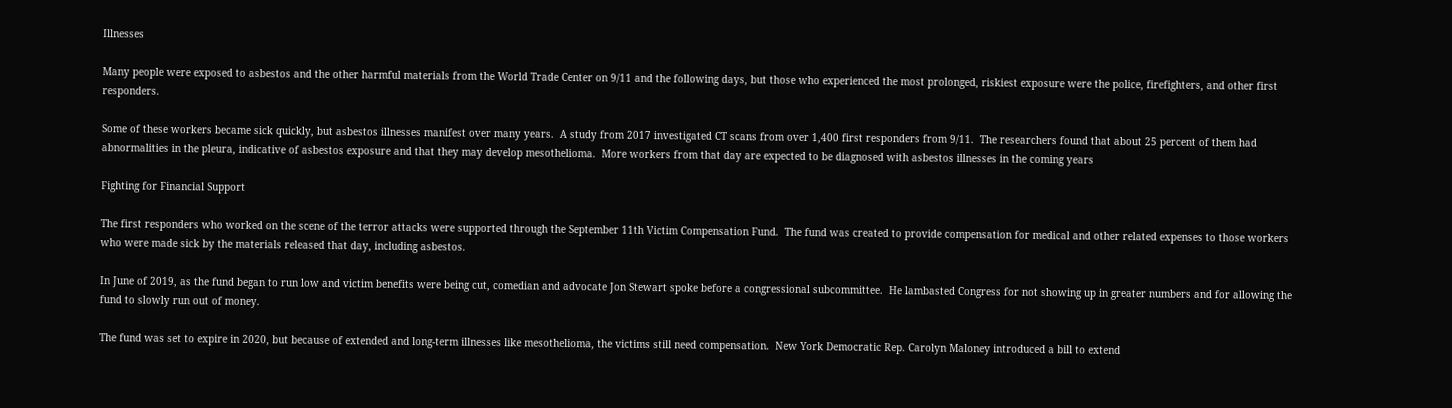Illnesses

Many people were exposed to asbestos and the other harmful materials from the World Trade Center on 9/11 and the following days, but those who experienced the most prolonged, riskiest exposure were the police, firefighters, and other first responders.

Some of these workers became sick quickly, but asbestos illnesses manifest over many years.  A study from 2017 investigated CT scans from over 1,400 first responders from 9/11.  The researchers found that about 25 percent of them had abnormalities in the pleura, indicative of asbestos exposure and that they may develop mesothelioma.  More workers from that day are expected to be diagnosed with asbestos illnesses in the coming years

Fighting for Financial Support

The first responders who worked on the scene of the terror attacks were supported through the September 11th Victim Compensation Fund.  The fund was created to provide compensation for medical and other related expenses to those workers who were made sick by the materials released that day, including asbestos.

In June of 2019, as the fund began to run low and victim benefits were being cut, comedian and advocate Jon Stewart spoke before a congressional subcommittee.  He lambasted Congress for not showing up in greater numbers and for allowing the fund to slowly run out of money.

The fund was set to expire in 2020, but because of extended and long-term illnesses like mesothelioma, the victims still need compensation.  New York Democratic Rep. Carolyn Maloney introduced a bill to extend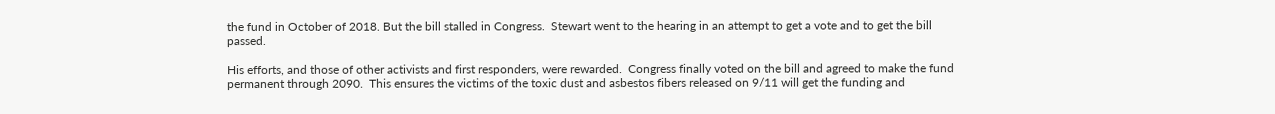the fund in October of 2018. But the bill stalled in Congress.  Stewart went to the hearing in an attempt to get a vote and to get the bill passed.

His efforts, and those of other activists and first responders, were rewarded.  Congress finally voted on the bill and agreed to make the fund permanent through 2090.  This ensures the victims of the toxic dust and asbestos fibers released on 9/11 will get the funding and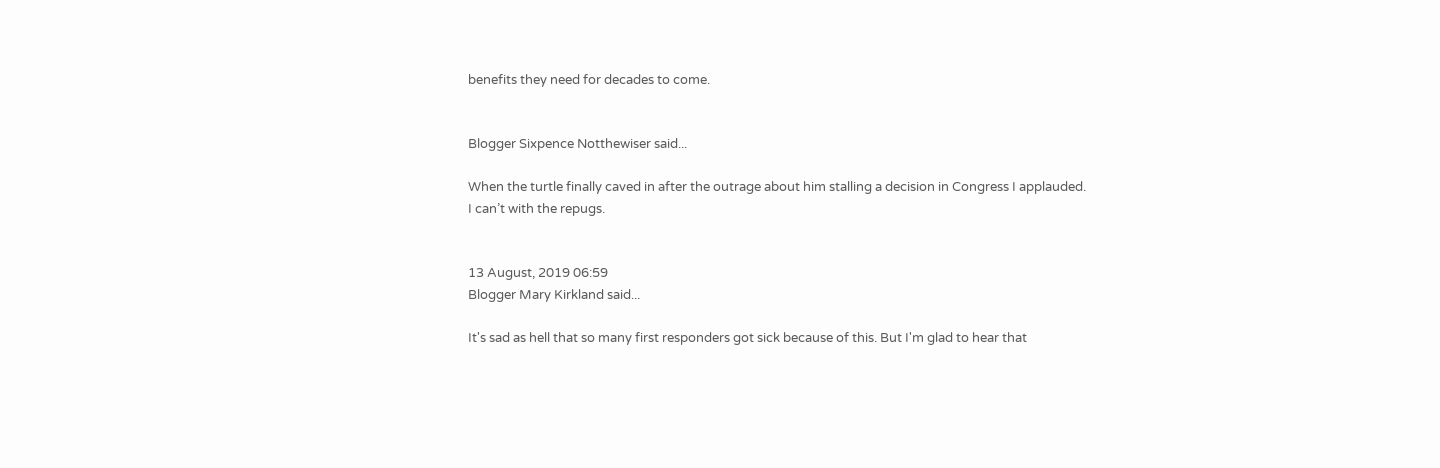benefits they need for decades to come.


Blogger Sixpence Notthewiser said...

When the turtle finally caved in after the outrage about him stalling a decision in Congress I applauded.
I can’t with the repugs.


13 August, 2019 06:59
Blogger Mary Kirkland said...

It's sad as hell that so many first responders got sick because of this. But I'm glad to hear that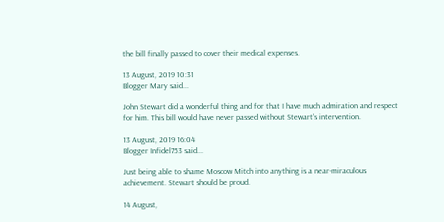the bill finally passed to cover their medical expenses.

13 August, 2019 10:31
Blogger Mary said...

John Stewart did a wonderful thing and for that I have much admiration and respect for him. This bill would have never passed without Stewart’s intervention.

13 August, 2019 16:04
Blogger Infidel753 said...

Just being able to shame Moscow Mitch into anything is a near-miraculous achievement. Stewart should be proud.

14 August,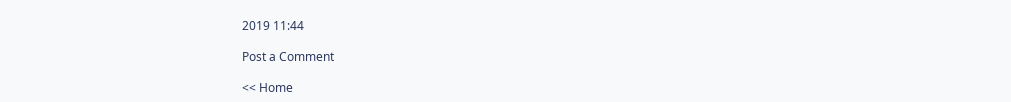2019 11:44

Post a Comment

<< Home